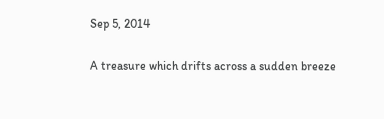Sep 5, 2014

A treasure which drifts across a sudden breeze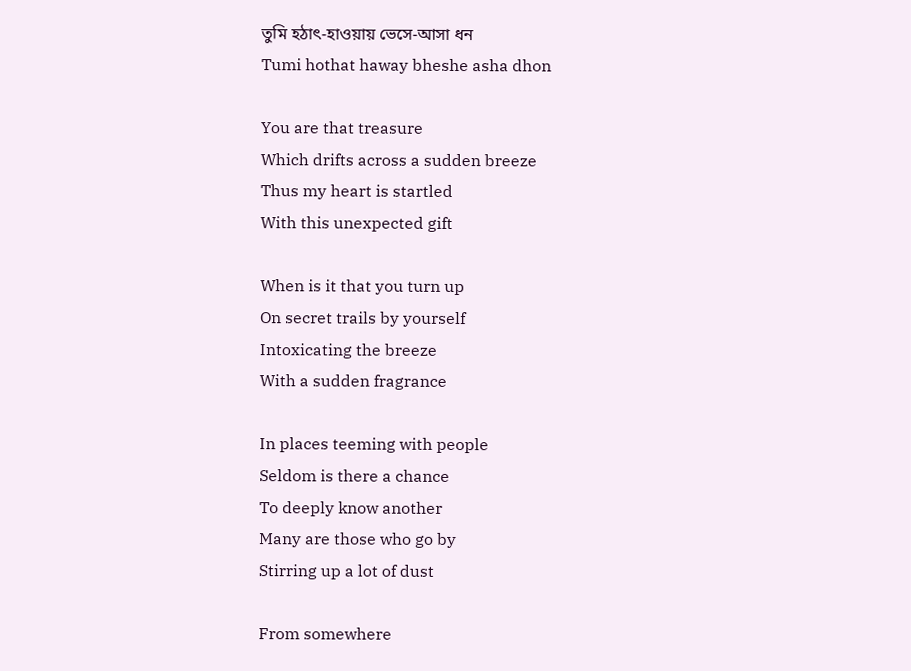তুমি হঠাৎ-হাওয়ায় ভেসে-আসা ধন
Tumi hothat haway bheshe asha dhon

You are that treasure
Which drifts across a sudden breeze
Thus my heart is startled
With this unexpected gift

When is it that you turn up
On secret trails by yourself
Intoxicating the breeze
With a sudden fragrance

In places teeming with people
Seldom is there a chance
To deeply know another
Many are those who go by
Stirring up a lot of dust

From somewhere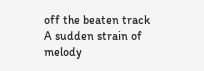off the beaten track
A sudden strain of melody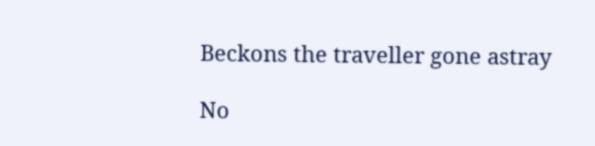Beckons the traveller gone astray

No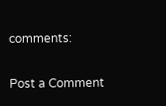comments:

Post a Comment